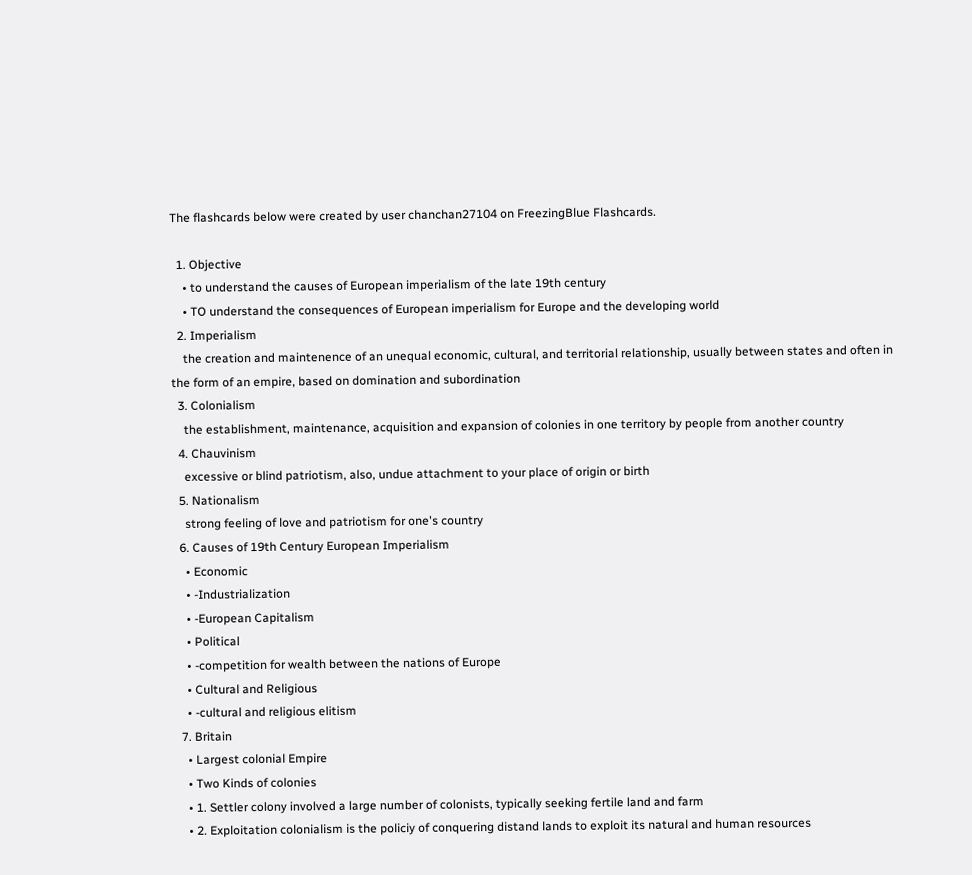The flashcards below were created by user chanchan27104 on FreezingBlue Flashcards.

  1. Objective
    • to understand the causes of European imperialism of the late 19th century
    • TO understand the consequences of European imperialism for Europe and the developing world
  2. Imperialism
    the creation and maintenence of an unequal economic, cultural, and territorial relationship, usually between states and often in the form of an empire, based on domination and subordination
  3. Colonialism
    the establishment, maintenance, acquisition and expansion of colonies in one territory by people from another country
  4. Chauvinism
    excessive or blind patriotism, also, undue attachment to your place of origin or birth
  5. Nationalism
    strong feeling of love and patriotism for one's country
  6. Causes of 19th Century European Imperialism
    • Economic
    • -Industrialization
    • -European Capitalism
    • Political
    • -competition for wealth between the nations of Europe
    • Cultural and Religious
    • -cultural and religious elitism
  7. Britain
    • Largest colonial Empire
    • Two Kinds of colonies
    • 1. Settler colony involved a large number of colonists, typically seeking fertile land and farm
    • 2. Exploitation colonialism is the policiy of conquering distand lands to exploit its natural and human resources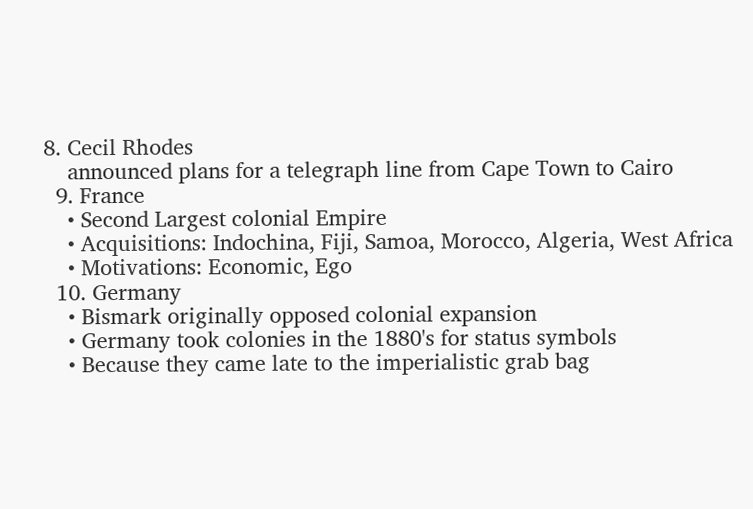8. Cecil Rhodes
    announced plans for a telegraph line from Cape Town to Cairo
  9. France
    • Second Largest colonial Empire
    • Acquisitions: Indochina, Fiji, Samoa, Morocco, Algeria, West Africa
    • Motivations: Economic, Ego
  10. Germany
    • Bismark originally opposed colonial expansion
    • Germany took colonies in the 1880's for status symbols
    • Because they came late to the imperialistic grab bag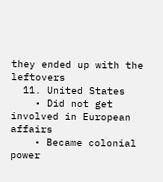they ended up with the leftovers
  11. United States
    • Did not get involved in European affairs
    • Became colonial power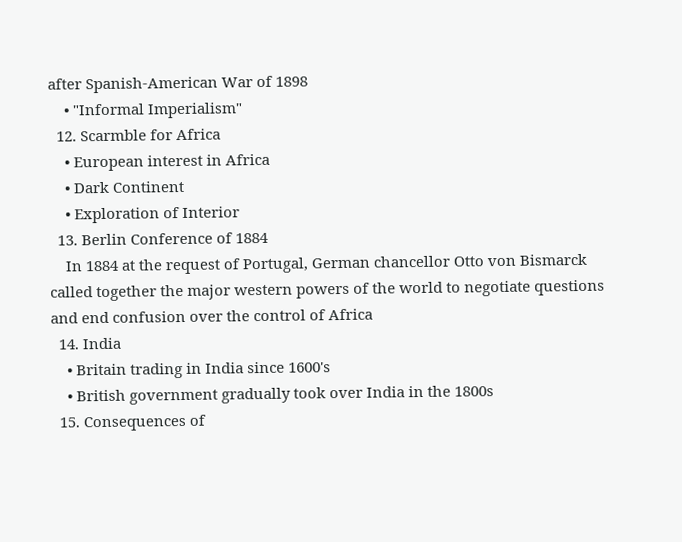after Spanish-American War of 1898
    • "Informal Imperialism"
  12. Scarmble for Africa
    • European interest in Africa
    • Dark Continent
    • Exploration of Interior
  13. Berlin Conference of 1884
    In 1884 at the request of Portugal, German chancellor Otto von Bismarck called together the major western powers of the world to negotiate questions and end confusion over the control of Africa
  14. India
    • Britain trading in India since 1600's
    • British government gradually took over India in the 1800s
  15. Consequences of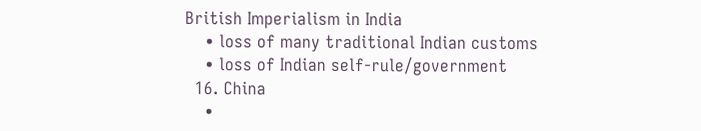British Imperialism in India
    • loss of many traditional Indian customs
    • loss of Indian self-rule/government
  16. China
    •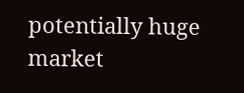potentially huge market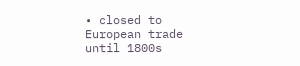• closed to European trade until 1800s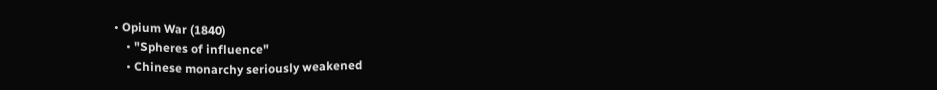• Opium War (1840)
    • "Spheres of influence"
    • Chinese monarchy seriously weakened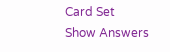Card Set
Show Answers